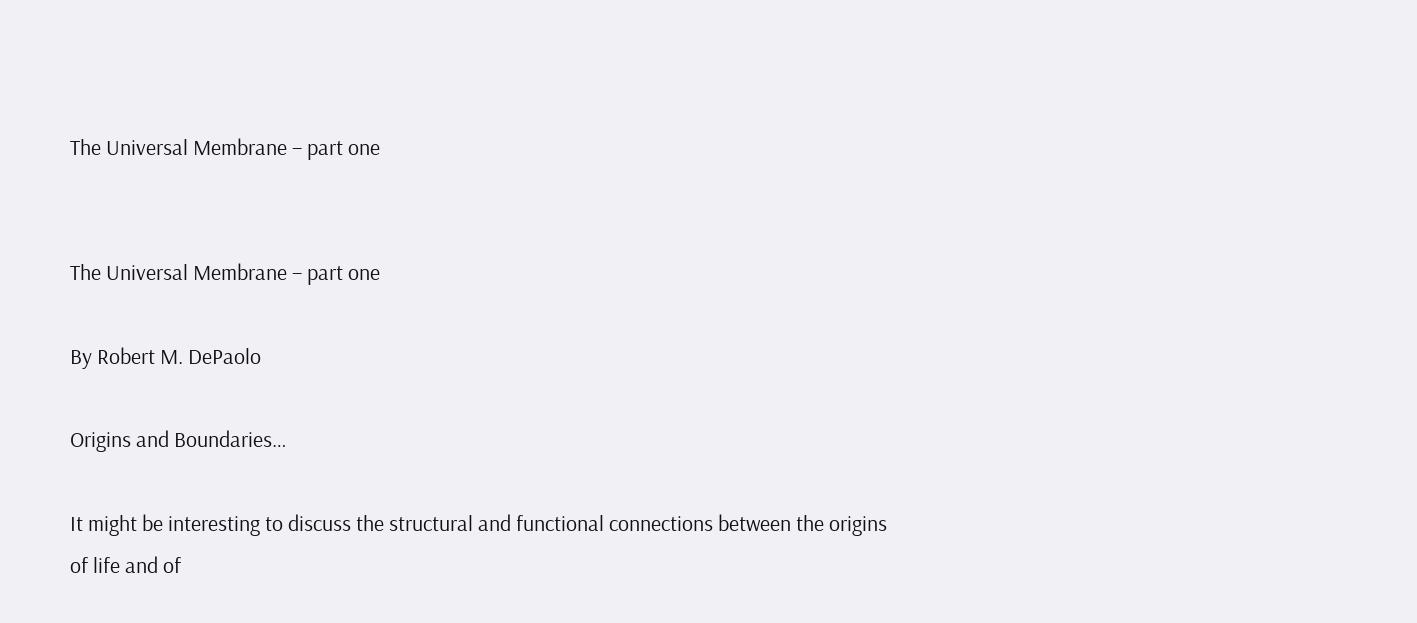The Universal Membrane – part one


The Universal Membrane – part one

By Robert M. DePaolo

Origins and Boundaries…

It might be interesting to discuss the structural and functional connections between the origins of life and of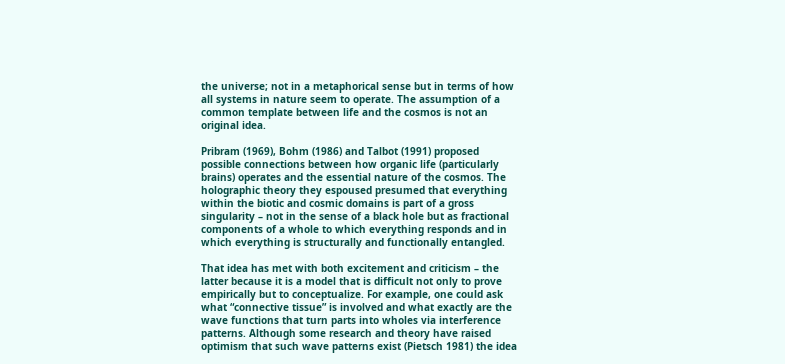the universe; not in a metaphorical sense but in terms of how all systems in nature seem to operate. The assumption of a common template between life and the cosmos is not an original idea.

Pribram (1969), Bohm (1986) and Talbot (1991) proposed possible connections between how organic life (particularly brains) operates and the essential nature of the cosmos. The holographic theory they espoused presumed that everything within the biotic and cosmic domains is part of a gross singularity – not in the sense of a black hole but as fractional components of a whole to which everything responds and in which everything is structurally and functionally entangled.

That idea has met with both excitement and criticism – the latter because it is a model that is difficult not only to prove empirically but to conceptualize. For example, one could ask what “connective tissue” is involved and what exactly are the wave functions that turn parts into wholes via interference patterns. Although some research and theory have raised optimism that such wave patterns exist (Pietsch 1981) the idea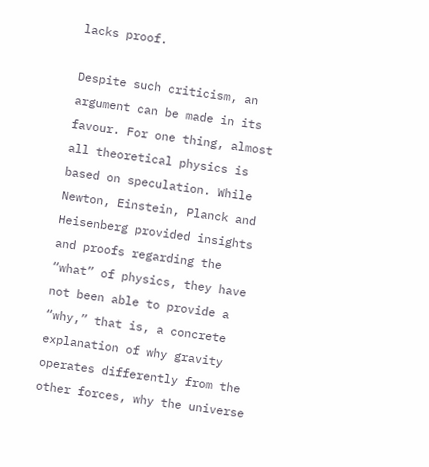lacks proof.

Despite such criticism, an argument can be made in its favour. For one thing, almost all theoretical physics is based on speculation. While Newton, Einstein, Planck and Heisenberg provided insights and proofs regarding the “what” of physics, they have not been able to provide a “why,” that is, a concrete explanation of why gravity operates differently from the other forces, why the universe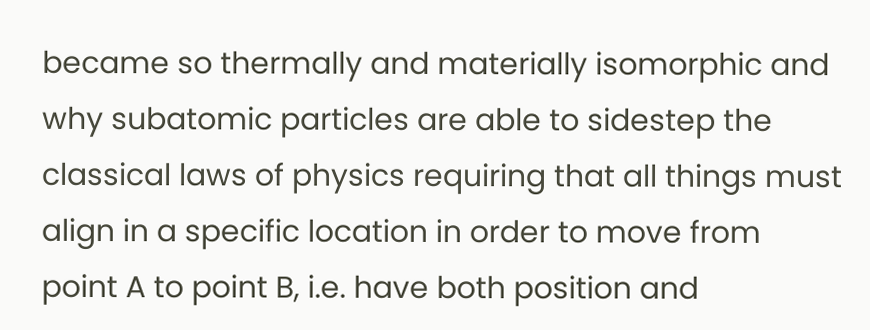became so thermally and materially isomorphic and why subatomic particles are able to sidestep the classical laws of physics requiring that all things must align in a specific location in order to move from point A to point B, i.e. have both position and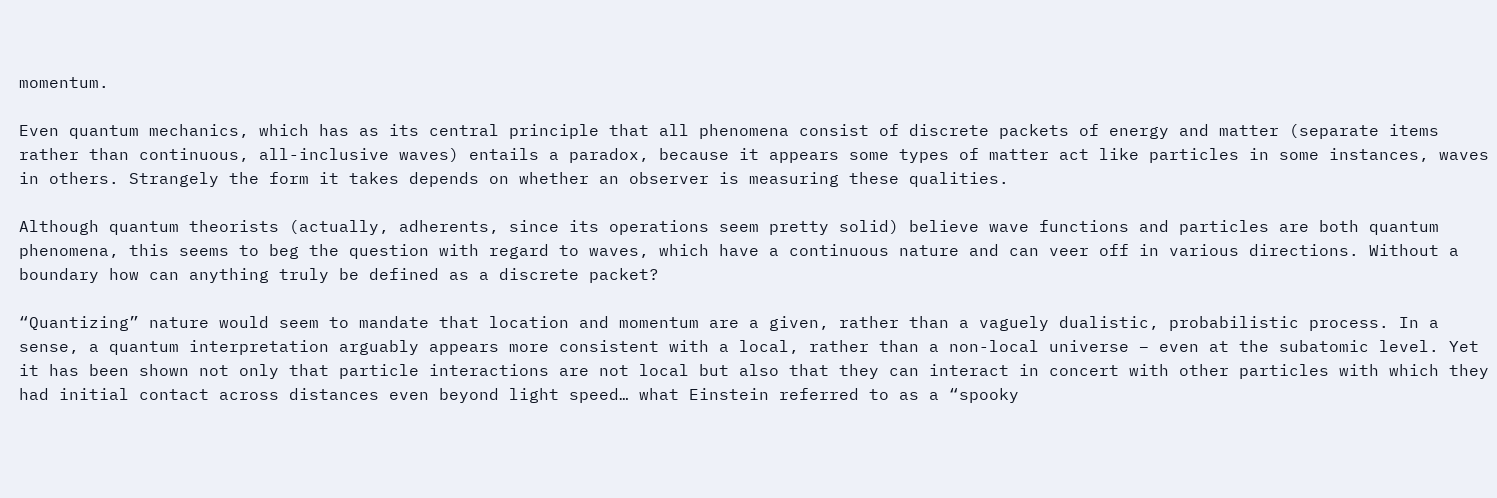momentum.

Even quantum mechanics, which has as its central principle that all phenomena consist of discrete packets of energy and matter (separate items rather than continuous, all-inclusive waves) entails a paradox, because it appears some types of matter act like particles in some instances, waves in others. Strangely the form it takes depends on whether an observer is measuring these qualities.

Although quantum theorists (actually, adherents, since its operations seem pretty solid) believe wave functions and particles are both quantum phenomena, this seems to beg the question with regard to waves, which have a continuous nature and can veer off in various directions. Without a boundary how can anything truly be defined as a discrete packet?

“Quantizing” nature would seem to mandate that location and momentum are a given, rather than a vaguely dualistic, probabilistic process. In a sense, a quantum interpretation arguably appears more consistent with a local, rather than a non-local universe – even at the subatomic level. Yet it has been shown not only that particle interactions are not local but also that they can interact in concert with other particles with which they had initial contact across distances even beyond light speed… what Einstein referred to as a “spooky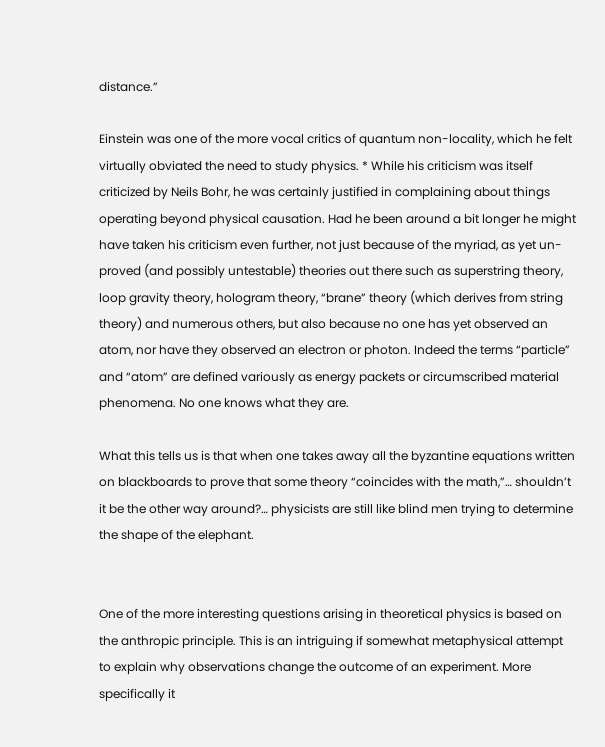distance.”

Einstein was one of the more vocal critics of quantum non-locality, which he felt virtually obviated the need to study physics. * While his criticism was itself criticized by Neils Bohr, he was certainly justified in complaining about things operating beyond physical causation. Had he been around a bit longer he might have taken his criticism even further, not just because of the myriad, as yet un-proved (and possibly untestable) theories out there such as superstring theory, loop gravity theory, hologram theory, “brane” theory (which derives from string theory) and numerous others, but also because no one has yet observed an atom, nor have they observed an electron or photon. Indeed the terms “particle” and “atom” are defined variously as energy packets or circumscribed material phenomena. No one knows what they are.

What this tells us is that when one takes away all the byzantine equations written on blackboards to prove that some theory “coincides with the math,”… shouldn’t it be the other way around?… physicists are still like blind men trying to determine the shape of the elephant.


One of the more interesting questions arising in theoretical physics is based on the anthropic principle. This is an intriguing if somewhat metaphysical attempt to explain why observations change the outcome of an experiment. More specifically it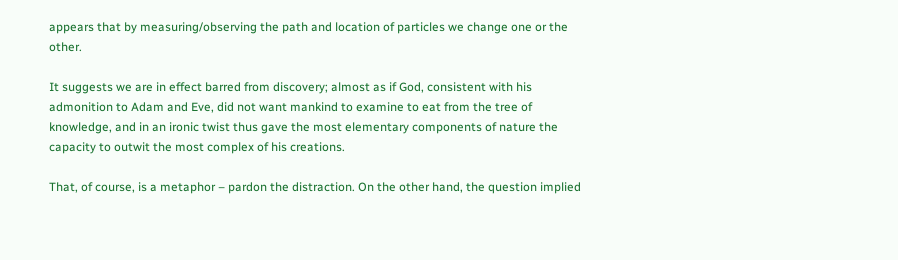appears that by measuring/observing the path and location of particles we change one or the other.

It suggests we are in effect barred from discovery; almost as if God, consistent with his admonition to Adam and Eve, did not want mankind to examine to eat from the tree of knowledge, and in an ironic twist thus gave the most elementary components of nature the capacity to outwit the most complex of his creations.

That, of course, is a metaphor – pardon the distraction. On the other hand, the question implied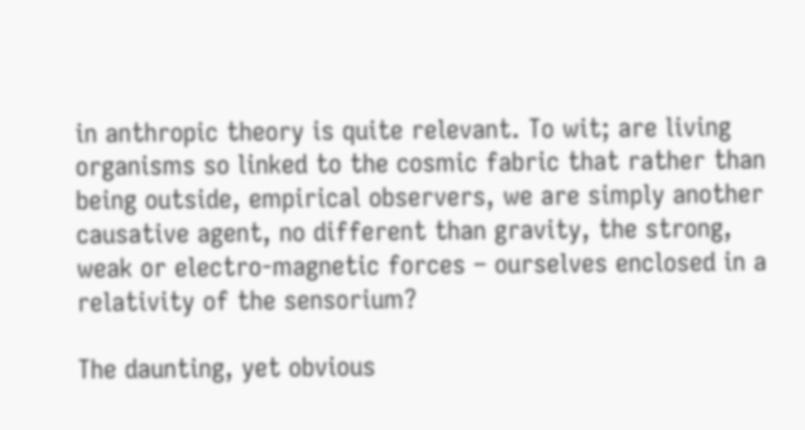in anthropic theory is quite relevant. To wit; are living organisms so linked to the cosmic fabric that rather than being outside, empirical observers, we are simply another causative agent, no different than gravity, the strong, weak or electro-magnetic forces – ourselves enclosed in a relativity of the sensorium?

The daunting, yet obvious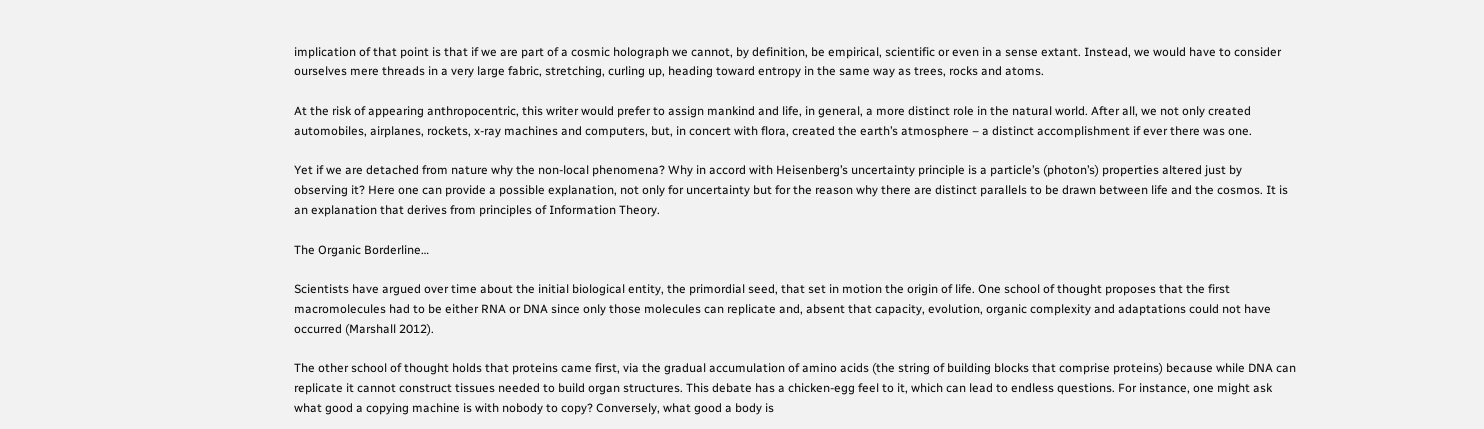implication of that point is that if we are part of a cosmic holograph we cannot, by definition, be empirical, scientific or even in a sense extant. Instead, we would have to consider ourselves mere threads in a very large fabric, stretching, curling up, heading toward entropy in the same way as trees, rocks and atoms.

At the risk of appearing anthropocentric, this writer would prefer to assign mankind and life, in general, a more distinct role in the natural world. After all, we not only created automobiles, airplanes, rockets, x-ray machines and computers, but, in concert with flora, created the earth’s atmosphere – a distinct accomplishment if ever there was one.

Yet if we are detached from nature why the non-local phenomena? Why in accord with Heisenberg’s uncertainty principle is a particle’s (photon’s) properties altered just by observing it? Here one can provide a possible explanation, not only for uncertainty but for the reason why there are distinct parallels to be drawn between life and the cosmos. It is an explanation that derives from principles of Information Theory.

The Organic Borderline…

Scientists have argued over time about the initial biological entity, the primordial seed, that set in motion the origin of life. One school of thought proposes that the first macromolecules had to be either RNA or DNA since only those molecules can replicate and, absent that capacity, evolution, organic complexity and adaptations could not have occurred (Marshall 2012).

The other school of thought holds that proteins came first, via the gradual accumulation of amino acids (the string of building blocks that comprise proteins) because while DNA can replicate it cannot construct tissues needed to build organ structures. This debate has a chicken-egg feel to it, which can lead to endless questions. For instance, one might ask what good a copying machine is with nobody to copy? Conversely, what good a body is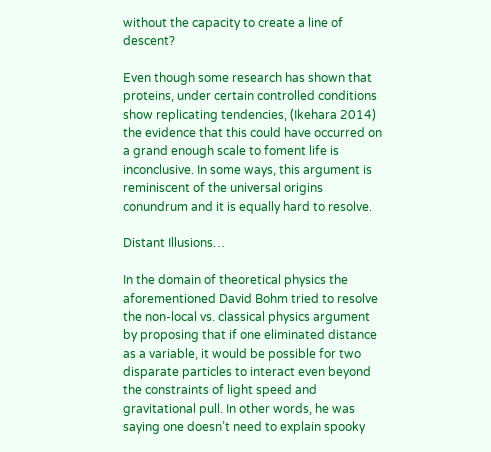without the capacity to create a line of descent?

Even though some research has shown that proteins, under certain controlled conditions show replicating tendencies, (Ikehara 2014) the evidence that this could have occurred on a grand enough scale to foment life is inconclusive. In some ways, this argument is reminiscent of the universal origins conundrum and it is equally hard to resolve.

Distant Illusions…

In the domain of theoretical physics the aforementioned David Bohm tried to resolve the non-local vs. classical physics argument by proposing that if one eliminated distance as a variable, it would be possible for two disparate particles to interact even beyond the constraints of light speed and gravitational pull. In other words, he was saying one doesn’t need to explain spooky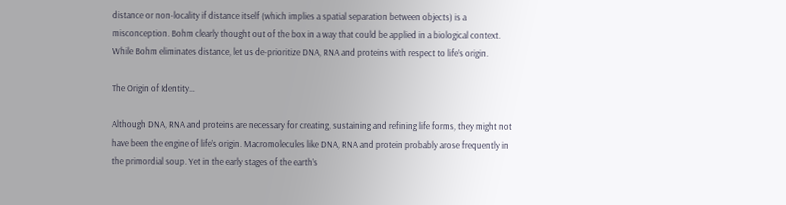distance or non-locality if distance itself (which implies a spatial separation between objects) is a misconception. Bohm clearly thought out of the box in a way that could be applied in a biological context. While Bohm eliminates distance, let us de-prioritize DNA, RNA and proteins with respect to life’s origin.

The Origin of Identity…

Although DNA, RNA and proteins are necessary for creating, sustaining and refining life forms, they might not have been the engine of life’s origin. Macromolecules like DNA, RNA and protein probably arose frequently in the primordial soup. Yet in the early stages of the earth’s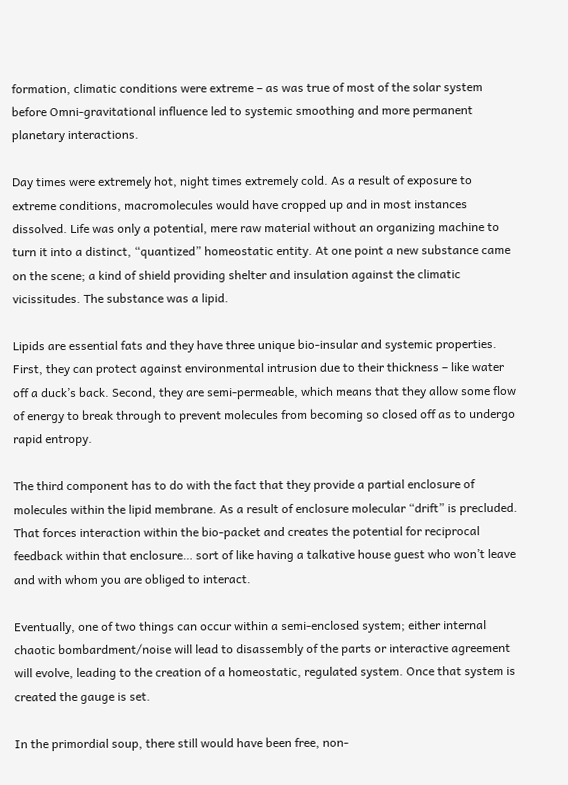formation, climatic conditions were extreme – as was true of most of the solar system before Omni-gravitational influence led to systemic smoothing and more permanent planetary interactions.

Day times were extremely hot, night times extremely cold. As a result of exposure to extreme conditions, macromolecules would have cropped up and in most instances dissolved. Life was only a potential, mere raw material without an organizing machine to turn it into a distinct, “quantized” homeostatic entity. At one point a new substance came on the scene; a kind of shield providing shelter and insulation against the climatic vicissitudes. The substance was a lipid.

Lipids are essential fats and they have three unique bio-insular and systemic properties. First, they can protect against environmental intrusion due to their thickness – like water off a duck’s back. Second, they are semi-permeable, which means that they allow some flow of energy to break through to prevent molecules from becoming so closed off as to undergo rapid entropy.

The third component has to do with the fact that they provide a partial enclosure of molecules within the lipid membrane. As a result of enclosure molecular “drift” is precluded. That forces interaction within the bio-packet and creates the potential for reciprocal feedback within that enclosure… sort of like having a talkative house guest who won’t leave and with whom you are obliged to interact.

Eventually, one of two things can occur within a semi-enclosed system; either internal chaotic bombardment/noise will lead to disassembly of the parts or interactive agreement will evolve, leading to the creation of a homeostatic, regulated system. Once that system is created the gauge is set.

In the primordial soup, there still would have been free, non-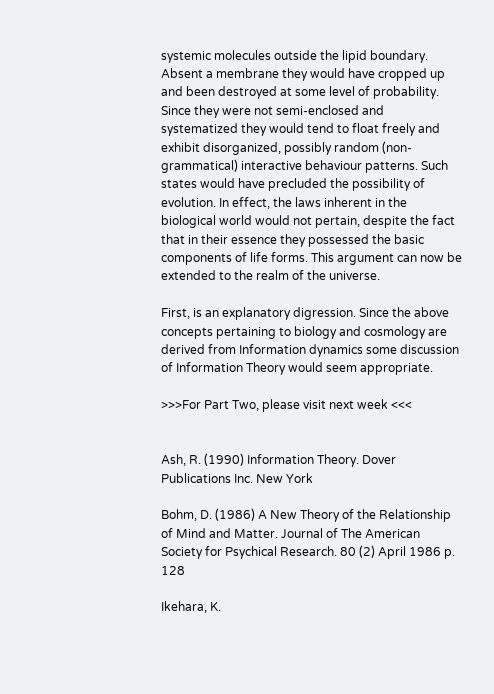systemic molecules outside the lipid boundary. Absent a membrane they would have cropped up and been destroyed at some level of probability. Since they were not semi-enclosed and systematized they would tend to float freely and exhibit disorganized, possibly random (non-grammatical) interactive behaviour patterns. Such states would have precluded the possibility of evolution. In effect, the laws inherent in the biological world would not pertain, despite the fact that in their essence they possessed the basic components of life forms. This argument can now be extended to the realm of the universe.

First, is an explanatory digression. Since the above concepts pertaining to biology and cosmology are derived from Information dynamics some discussion of Information Theory would seem appropriate.

>>>For Part Two, please visit next week <<<


Ash, R. (1990) Information Theory. Dover Publications Inc. New York

Bohm, D. (1986) A New Theory of the Relationship of Mind and Matter. Journal of The American Society for Psychical Research. 80 (2) April 1986 p. 128

Ikehara, K.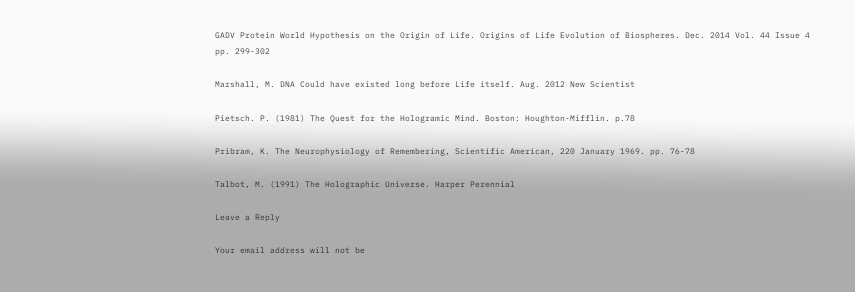GADV Protein World Hypothesis on the Origin of Life. Origins of Life Evolution of Biospheres. Dec. 2014 Vol. 44 Issue 4 pp. 299-302

Marshall, M. DNA Could have existed long before Life itself. Aug. 2012 New Scientist

Pietsch. P. (1981) The Quest for the Hologramic Mind. Boston: Houghton-Mifflin. p.78

Pribram, K. The Neurophysiology of Remembering, Scientific American, 220 January 1969. pp. 76-78

Talbot, M. (1991) The Holographic Universe. Harper Perennial

Leave a Reply

Your email address will not be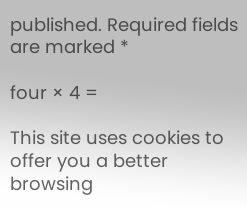published. Required fields are marked *

four × 4 =

This site uses cookies to offer you a better browsing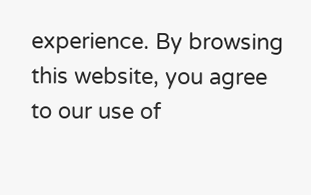experience. By browsing this website, you agree to our use of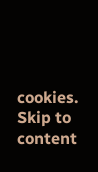cookies.
Skip to content